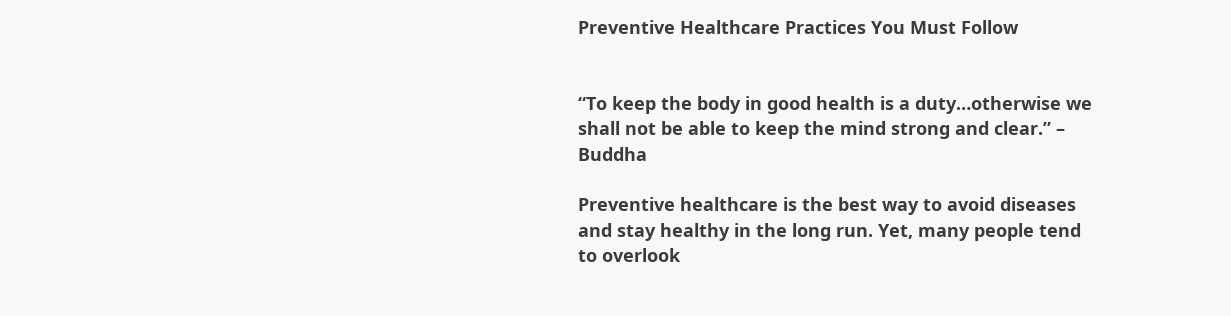Preventive Healthcare Practices You Must Follow


“To keep the body in good health is a duty…otherwise we shall not be able to keep the mind strong and clear.” – Buddha

Preventive healthcare is the best way to avoid diseases and stay healthy in the long run. Yet, many people tend to overlook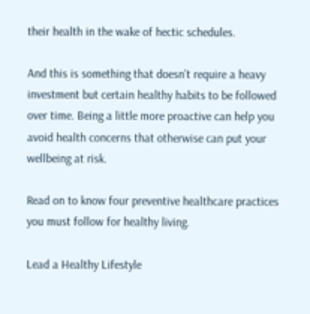their health in the wake of hectic schedules.

And this is something that doesn’t require a heavy investment but certain healthy habits to be followed over time. Being a little more proactive can help you avoid health concerns that otherwise can put your wellbeing at risk.

Read on to know four preventive healthcare practices you must follow for healthy living.

Lead a Healthy Lifestyle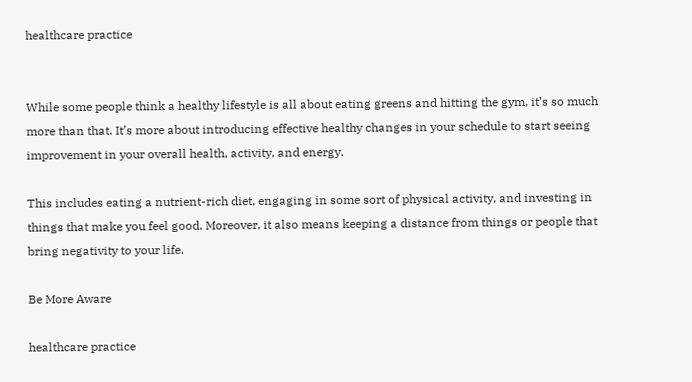healthcare practice


While some people think a healthy lifestyle is all about eating greens and hitting the gym, it’s so much more than that. It’s more about introducing effective healthy changes in your schedule to start seeing improvement in your overall health, activity, and energy.

This includes eating a nutrient-rich diet, engaging in some sort of physical activity, and investing in things that make you feel good. Moreover, it also means keeping a distance from things or people that bring negativity to your life.

Be More Aware

healthcare practice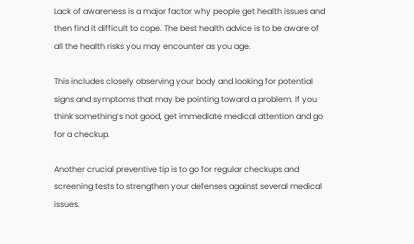Lack of awareness is a major factor why people get health issues and then find it difficult to cope. The best health advice is to be aware of all the health risks you may encounter as you age.

This includes closely observing your body and looking for potential signs and symptoms that may be pointing toward a problem. If you think something’s not good, get immediate medical attention and go for a checkup.

Another crucial preventive tip is to go for regular checkups and screening tests to strengthen your defenses against several medical issues.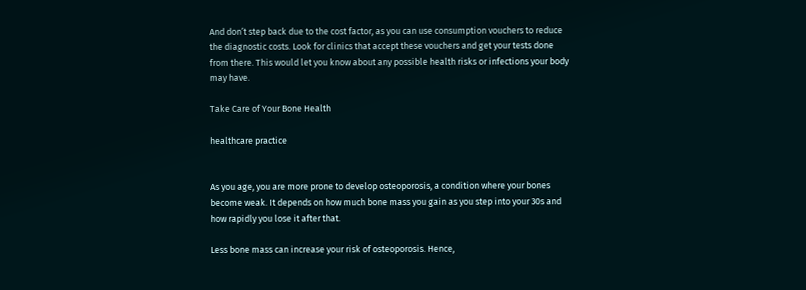And don’t step back due to the cost factor, as you can use consumption vouchers to reduce the diagnostic costs. Look for clinics that accept these vouchers and get your tests done from there. This would let you know about any possible health risks or infections your body may have.

Take Care of Your Bone Health

healthcare practice


As you age, you are more prone to develop osteoporosis, a condition where your bones become weak. It depends on how much bone mass you gain as you step into your 30s and how rapidly you lose it after that.

Less bone mass can increase your risk of osteoporosis. Hence,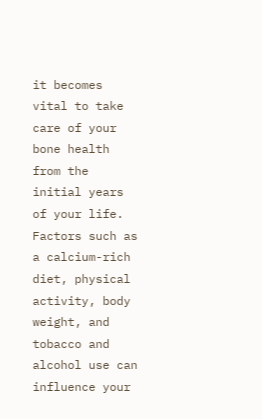it becomes vital to take care of your bone health from the initial years of your life. Factors such as a calcium-rich diet, physical activity, body weight, and tobacco and alcohol use can influence your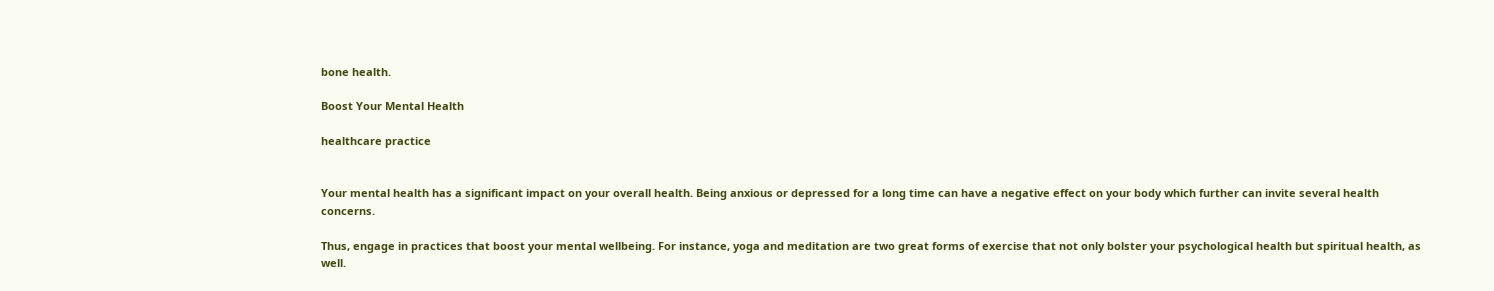bone health.

Boost Your Mental Health

healthcare practice


Your mental health has a significant impact on your overall health. Being anxious or depressed for a long time can have a negative effect on your body which further can invite several health concerns.

Thus, engage in practices that boost your mental wellbeing. For instance, yoga and meditation are two great forms of exercise that not only bolster your psychological health but spiritual health, as well.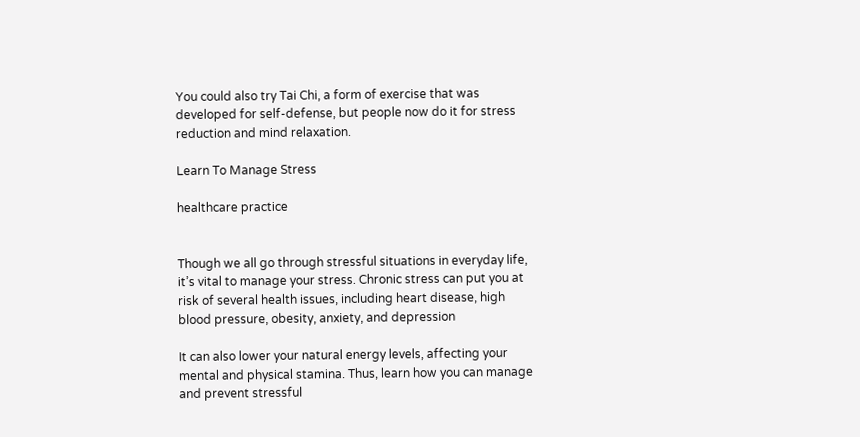You could also try Tai Chi, a form of exercise that was developed for self-defense, but people now do it for stress reduction and mind relaxation.

Learn To Manage Stress

healthcare practice


Though we all go through stressful situations in everyday life, it’s vital to manage your stress. Chronic stress can put you at risk of several health issues, including heart disease, high blood pressure, obesity, anxiety, and depression

It can also lower your natural energy levels, affecting your mental and physical stamina. Thus, learn how you can manage and prevent stressful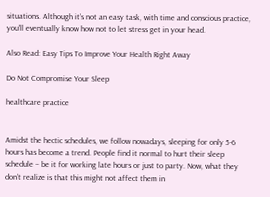situations. Although it’s not an easy task, with time and conscious practice, you’ll eventually know how not to let stress get in your head.

Also Read: Easy Tips To Improve Your Health Right Away

Do Not Compromise Your Sleep

healthcare practice


Amidst the hectic schedules, we follow nowadays, sleeping for only 5-6 hours has become a trend. People find it normal to hurt their sleep schedule – be it for working late hours or just to party. Now, what they don’t realize is that this might not affect them in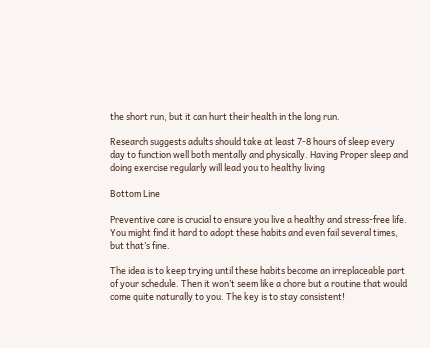the short run, but it can hurt their health in the long run.

Research suggests adults should take at least 7-8 hours of sleep every day to function well both mentally and physically. Having Proper sleep and doing exercise regularly will lead you to healthy living

Bottom Line

Preventive care is crucial to ensure you live a healthy and stress-free life. You might find it hard to adopt these habits and even fail several times, but that’s fine.

The idea is to keep trying until these habits become an irreplaceable part of your schedule. Then it won’t seem like a chore but a routine that would come quite naturally to you. The key is to stay consistent!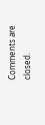Comments are closed.